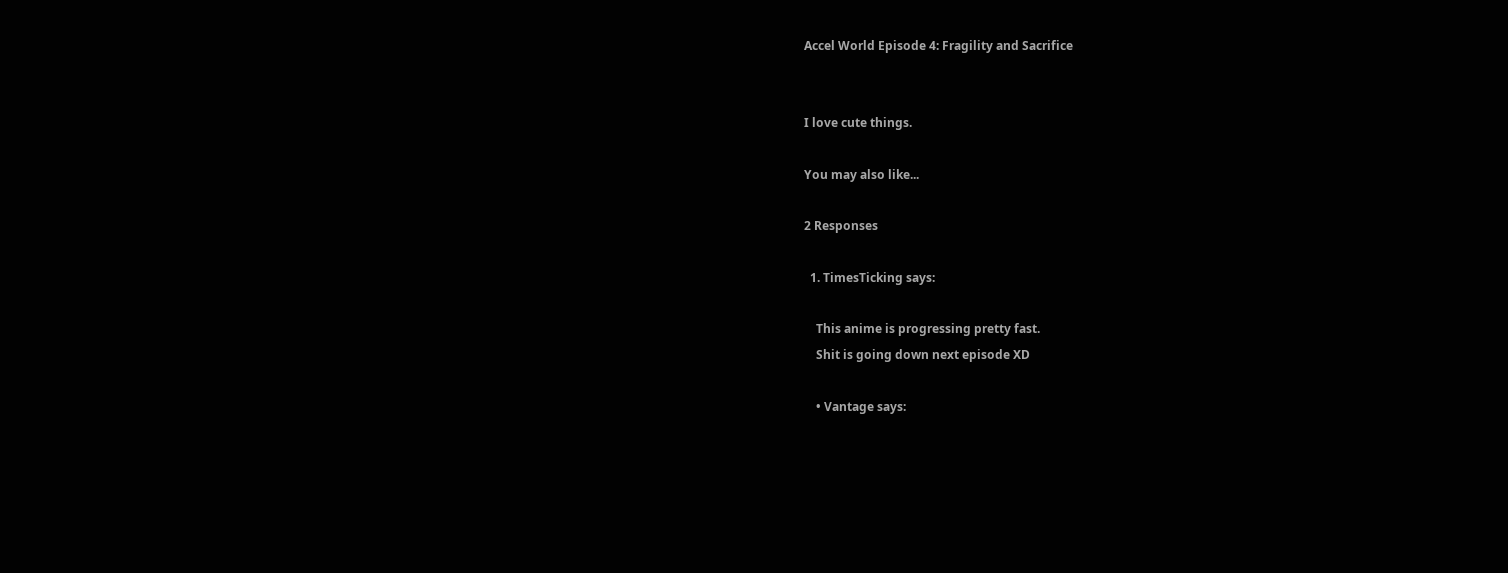Accel World Episode 4: Fragility and Sacrifice


I love cute things.

You may also like...

2 Responses

  1. TimesTicking says:

    This anime is progressing pretty fast.
    Shit is going down next episode XD

    • Vantage says: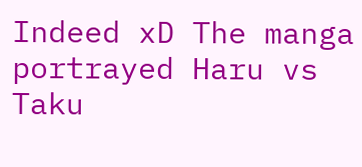Indeed xD The manga portrayed Haru vs Taku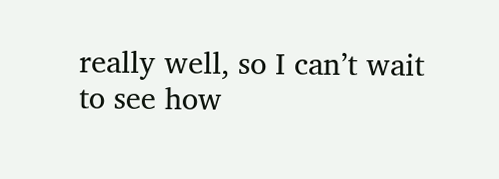really well, so I can’t wait to see how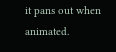it pans out when animated.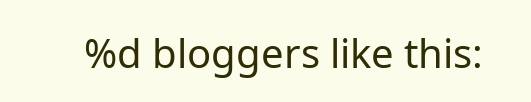%d bloggers like this: